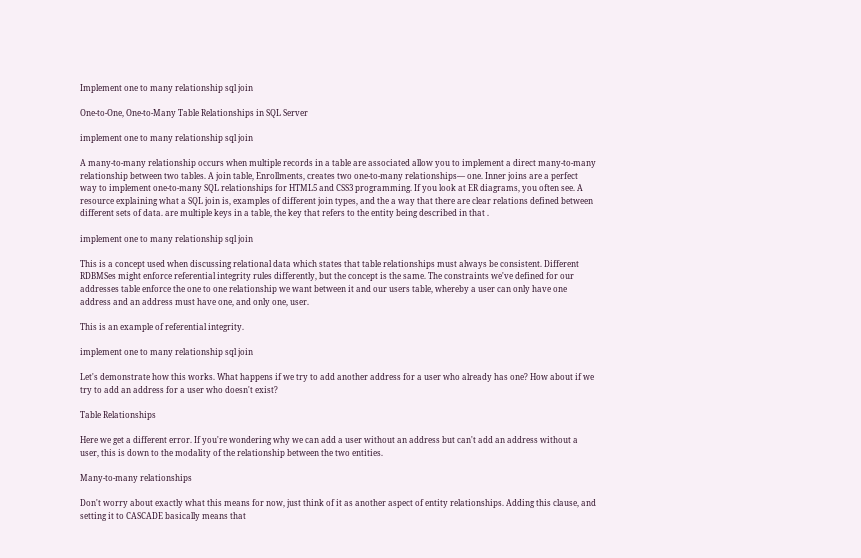Implement one to many relationship sql join

One-to-One, One-to-Many Table Relationships in SQL Server

implement one to many relationship sql join

A many-to-many relationship occurs when multiple records in a table are associated allow you to implement a direct many-to-many relationship between two tables. A join table, Enrollments, creates two one-to-many relationships— one. Inner joins are a perfect way to implement one-to-many SQL relationships for HTML5 and CSS3 programming. If you look at ER diagrams, you often see. A resource explaining what a SQL join is, examples of different join types, and the a way that there are clear relations defined between different sets of data. are multiple keys in a table, the key that refers to the entity being described in that .

implement one to many relationship sql join

This is a concept used when discussing relational data which states that table relationships must always be consistent. Different RDBMSes might enforce referential integrity rules differently, but the concept is the same. The constraints we've defined for our addresses table enforce the one to one relationship we want between it and our users table, whereby a user can only have one address and an address must have one, and only one, user.

This is an example of referential integrity.

implement one to many relationship sql join

Let's demonstrate how this works. What happens if we try to add another address for a user who already has one? How about if we try to add an address for a user who doesn't exist?

Table Relationships

Here we get a different error. If you're wondering why we can add a user without an address but can't add an address without a user, this is down to the modality of the relationship between the two entities.

Many-to-many relationships

Don't worry about exactly what this means for now, just think of it as another aspect of entity relationships. Adding this clause, and setting it to CASCADE basically means that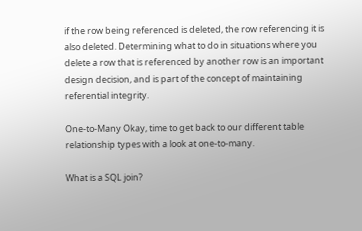if the row being referenced is deleted, the row referencing it is also deleted. Determining what to do in situations where you delete a row that is referenced by another row is an important design decision, and is part of the concept of maintaining referential integrity.

One-to-Many Okay, time to get back to our different table relationship types with a look at one-to-many.

What is a SQL join?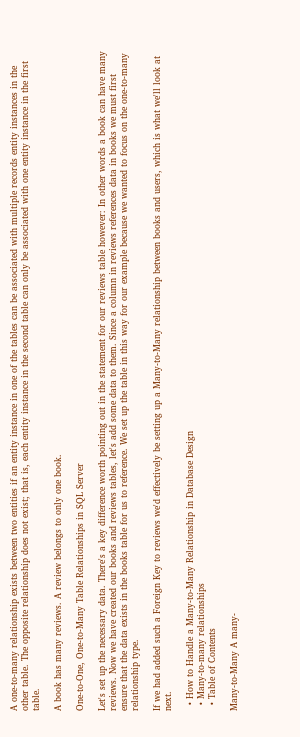A one-to-many relationship exists between two entities if an entity instance in one of the tables can be associated with multiple records entity instances in the other table. The opposite relationship does not exist; that is, each entity instance in the second table can only be associated with one entity instance in the first table.

A book has many reviews. A review belongs to only one book.

One-to-One, One-to-Many Table Relationships in SQL Server

Let's set up the necessary data. There's a key difference worth pointing out in the statement for our reviews table however: In other words a book can have many reviews. Now we have created our books and reviews tables, let's add some data to them. Since a column in reviews references data in books we must first ensure that the data exists in the books table for us to reference. We set up the table in this way for our example because we wanted to focus on the one-to-many relationship type.

If we had added such a Foreign Key to reviews we'd effectively be setting up a Many-to-Many relationship between books and users, which is what we'll look at next.

  • How to Handle a Many-to-Many Relationship in Database Design
  • Many-to-many relationships
  • Table of Contents

Many-to-Many A many-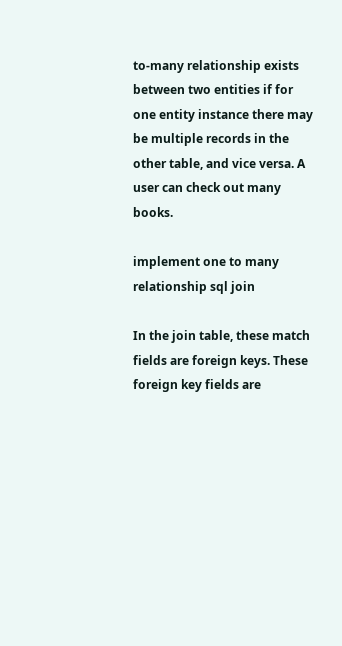to-many relationship exists between two entities if for one entity instance there may be multiple records in the other table, and vice versa. A user can check out many books.

implement one to many relationship sql join

In the join table, these match fields are foreign keys. These foreign key fields are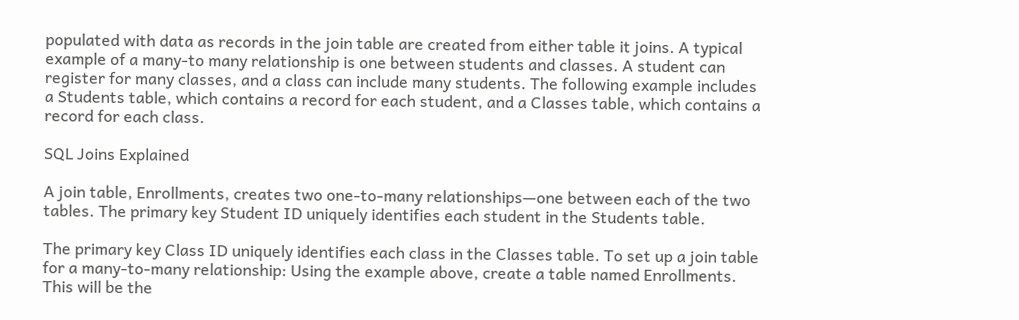populated with data as records in the join table are created from either table it joins. A typical example of a many-to many relationship is one between students and classes. A student can register for many classes, and a class can include many students. The following example includes a Students table, which contains a record for each student, and a Classes table, which contains a record for each class.

SQL Joins Explained

A join table, Enrollments, creates two one-to-many relationships—one between each of the two tables. The primary key Student ID uniquely identifies each student in the Students table.

The primary key Class ID uniquely identifies each class in the Classes table. To set up a join table for a many-to-many relationship: Using the example above, create a table named Enrollments. This will be the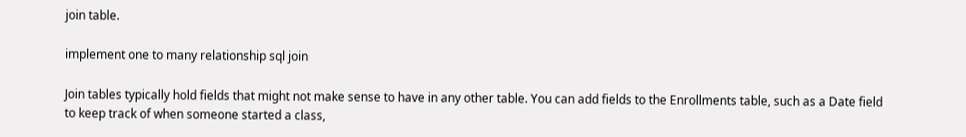join table.

implement one to many relationship sql join

Join tables typically hold fields that might not make sense to have in any other table. You can add fields to the Enrollments table, such as a Date field to keep track of when someone started a class,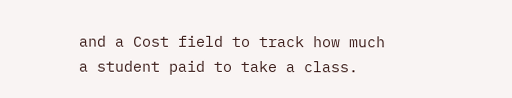and a Cost field to track how much a student paid to take a class.